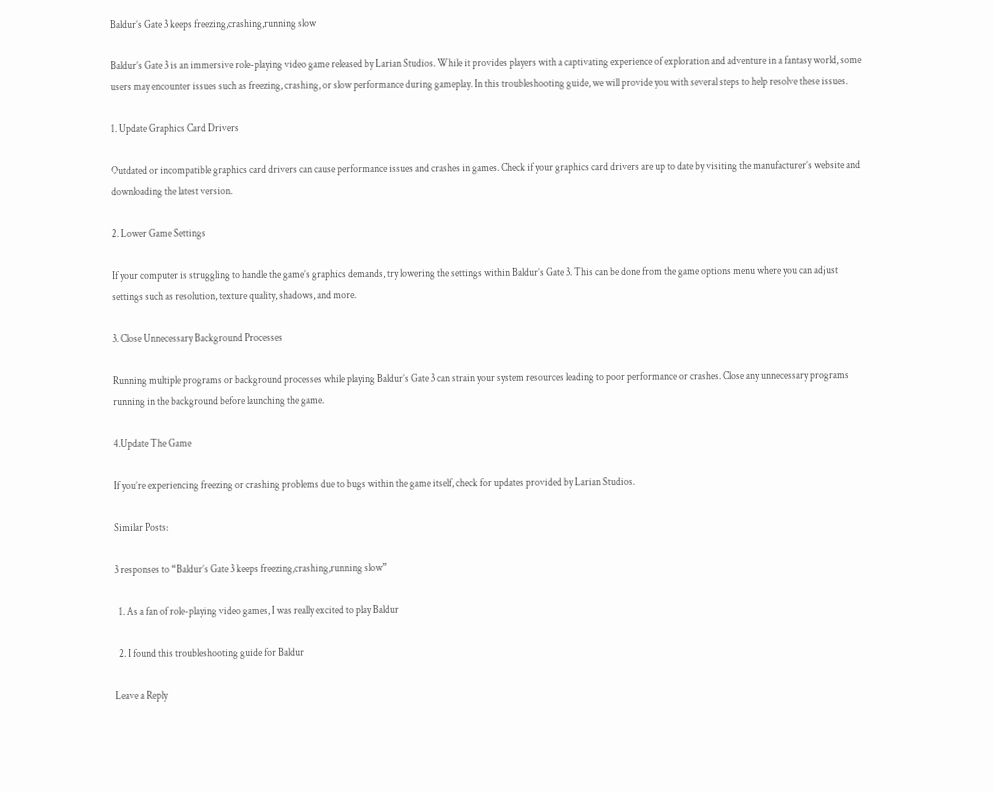Baldur’s Gate 3 keeps freezing,crashing,running slow

Baldur’s Gate 3 is an immersive role-playing video game released by Larian Studios. While it provides players with a captivating experience of exploration and adventure in a fantasy world, some users may encounter issues such as freezing, crashing, or slow performance during gameplay. In this troubleshooting guide, we will provide you with several steps to help resolve these issues.

1. Update Graphics Card Drivers

Outdated or incompatible graphics card drivers can cause performance issues and crashes in games. Check if your graphics card drivers are up to date by visiting the manufacturer’s website and downloading the latest version.

2. Lower Game Settings

If your computer is struggling to handle the game’s graphics demands, try lowering the settings within Baldur’s Gate 3. This can be done from the game options menu where you can adjust settings such as resolution, texture quality, shadows, and more.

3. Close Unnecessary Background Processes

Running multiple programs or background processes while playing Baldur’s Gate 3 can strain your system resources leading to poor performance or crashes. Close any unnecessary programs running in the background before launching the game.

4.Update The Game

If you’re experiencing freezing or crashing problems due to bugs within the game itself, check for updates provided by Larian Studios.

Similar Posts:

3 responses to “Baldur’s Gate 3 keeps freezing,crashing,running slow”

  1. As a fan of role-playing video games, I was really excited to play Baldur

  2. I found this troubleshooting guide for Baldur

Leave a Reply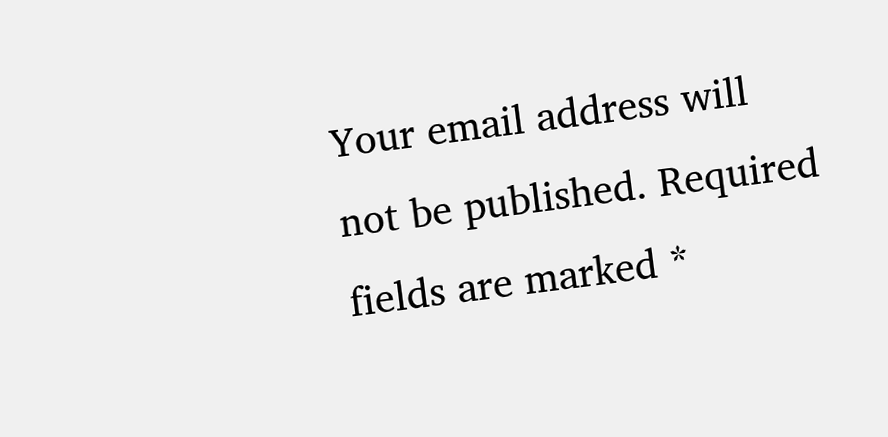Your email address will not be published. Required fields are marked *